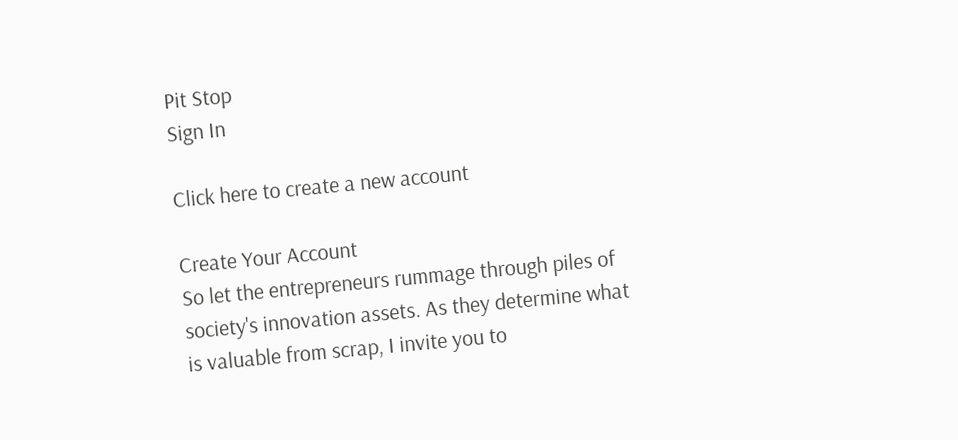Pit Stop
Sign In

Click here to create a new account

Create Your Account
So let the entrepreneurs rummage through piles of society's innovation assets. As they determine what is valuable from scrap, I invite you to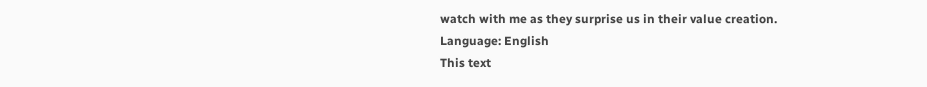watch with me as they surprise us in their value creation.
Language: English
This text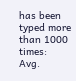has been typed more than 1000 times:
Avg.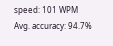speed: 101 WPM
Avg. accuracy: 94.7%